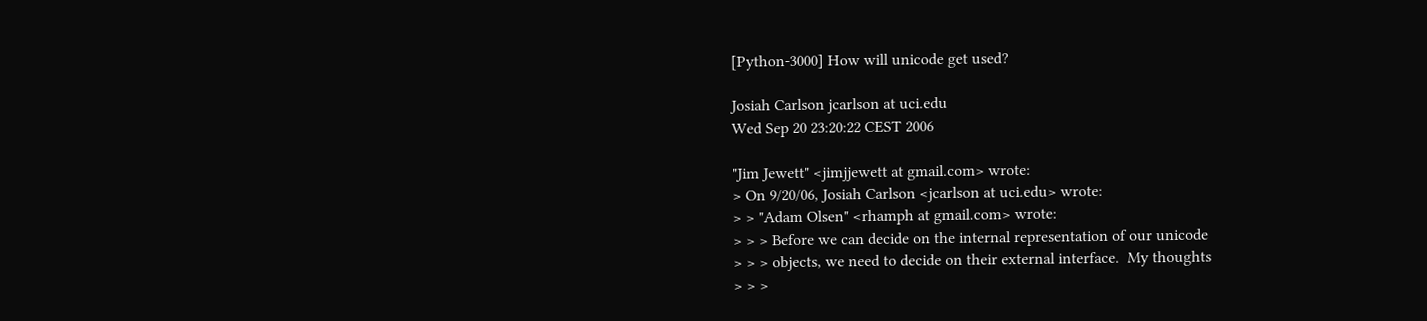[Python-3000] How will unicode get used?

Josiah Carlson jcarlson at uci.edu
Wed Sep 20 23:20:22 CEST 2006

"Jim Jewett" <jimjjewett at gmail.com> wrote:
> On 9/20/06, Josiah Carlson <jcarlson at uci.edu> wrote:
> > "Adam Olsen" <rhamph at gmail.com> wrote:
> > > Before we can decide on the internal representation of our unicode
> > > objects, we need to decide on their external interface.  My thoughts
> > >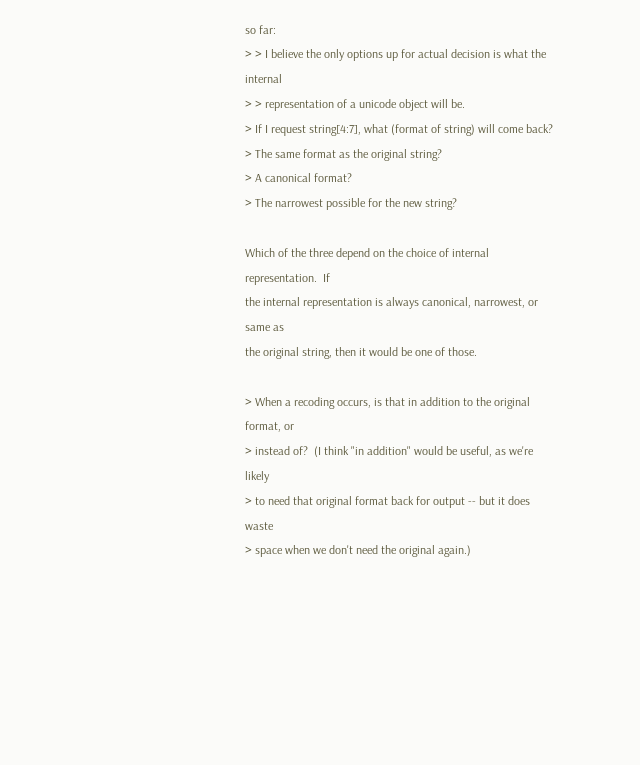so far:
> > I believe the only options up for actual decision is what the internal
> > representation of a unicode object will be.
> If I request string[4:7], what (format of string) will come back?
> The same format as the original string?
> A canonical format?
> The narrowest possible for the new string?

Which of the three depend on the choice of internal representation.  If
the internal representation is always canonical, narrowest, or same as
the original string, then it would be one of those.

> When a recoding occurs, is that in addition to the original format, or
> instead of?  (I think "in addition" would be useful, as we're likely
> to need that original format back for output -- but it does waste
> space when we don't need the original again.)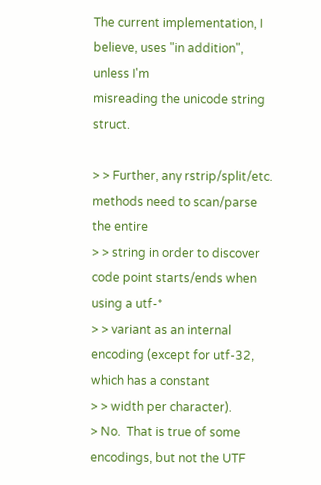The current implementation, I believe, uses "in addition", unless I'm
misreading the unicode string struct.

> > Further, any rstrip/split/etc. methods need to scan/parse the entire
> > string in order to discover code point starts/ends when using a utf-*
> > variant as an internal encoding (except for utf-32, which has a constant
> > width per character).
> No.  That is true of some encodings, but not the UTF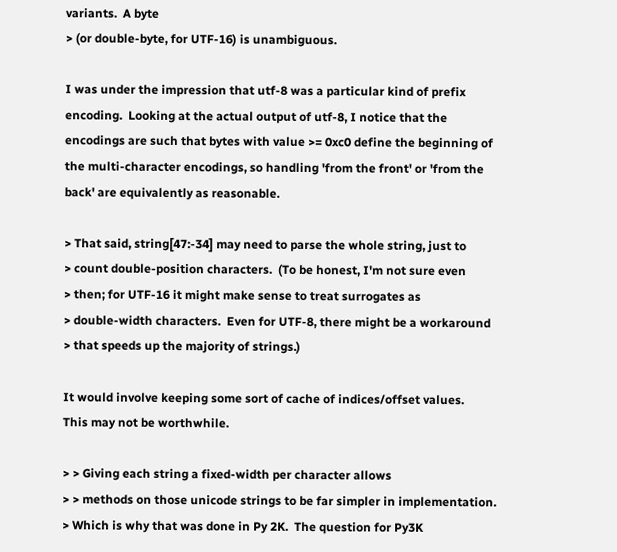variants.  A byte
> (or double-byte, for UTF-16) is unambiguous.

I was under the impression that utf-8 was a particular kind of prefix
encoding.  Looking at the actual output of utf-8, I notice that the
encodings are such that bytes with value >= 0xc0 define the beginning of
the multi-character encodings, so handling 'from the front' or 'from the
back' are equivalently as reasonable.

> That said, string[47:-34] may need to parse the whole string, just to
> count double-position characters.  (To be honest, I'm not sure even
> then; for UTF-16 it might make sense to treat surrogates as
> double-width characters.  Even for UTF-8, there might be a workaround
> that speeds up the majority of strings.)

It would involve keeping some sort of cache of indices/offset values.
This may not be worthwhile.

> > Giving each string a fixed-width per character allows
> > methods on those unicode strings to be far simpler in implementation.
> Which is why that was done in Py 2K.  The question for Py3K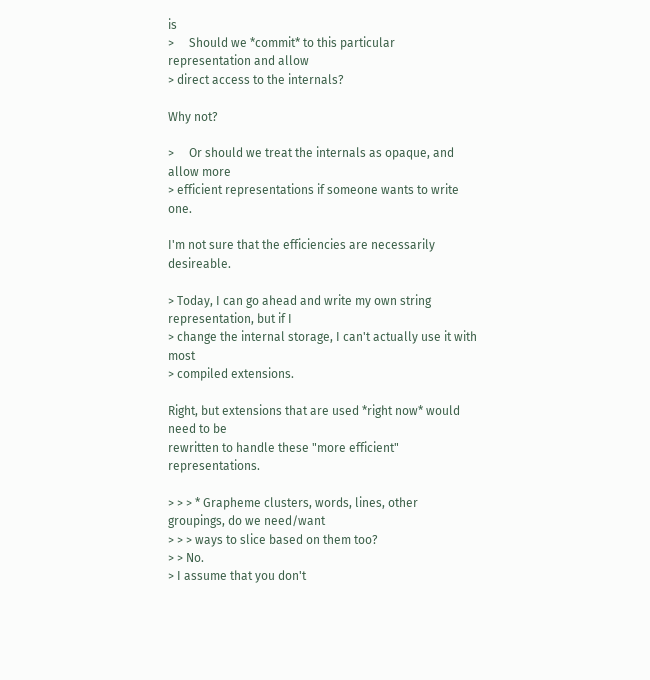is
>     Should we *commit* to this particular representation and allow
> direct access to the internals?

Why not?

>     Or should we treat the internals as opaque, and allow more
> efficient representations if someone wants to write one.

I'm not sure that the efficiencies are necessarily desireable.

> Today, I can go ahead and write my own string representation, but if I
> change the internal storage, I can't actually use it with most
> compiled extensions.

Right, but extensions that are used *right now* would need to be
rewritten to handle these "more efficient" representations.

> > > * Grapheme clusters, words, lines, other groupings, do we need/want
> > > ways to slice based on them too?
> > No.
> I assume that you don't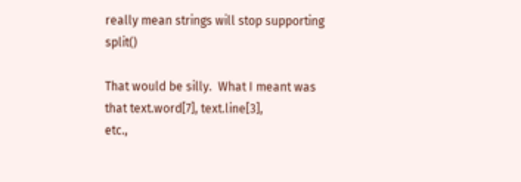really mean strings will stop supporting split()

That would be silly.  What I meant was that text.word[7], text.line[3],
etc.,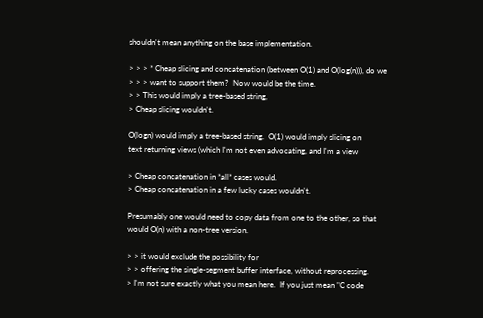shouldn't mean anything on the base implementation.

> > > * Cheap slicing and concatenation (between O(1) and O(log(n))), do we
> > > want to support them?  Now would be the time.
> > This would imply a tree-based string,
> Cheap slicing wouldn't.

O(logn) would imply a tree-based string.  O(1) would imply slicing on
text returning views (which I'm not even advocating, and I'm a view

> Cheap concatenation in *all* cases would.
> Cheap concatenation in a few lucky cases wouldn't.

Presumably one would need to copy data from one to the other, so that
would O(n) with a non-tree version.

> > it would exclude the possibility for
> > offering the single-segment buffer interface, without reprocessing.
> I'm not sure exactly what you mean here.  If you just mean "C code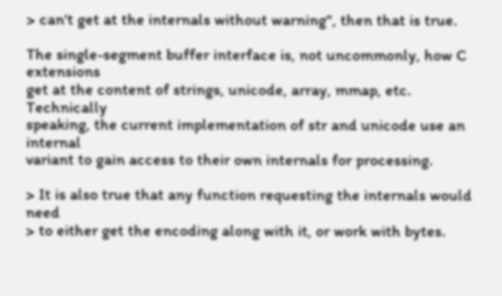> can't get at the internals without warning", then that is true.

The single-segment buffer interface is, not uncommonly, how C extensions
get at the content of strings, unicode, array, mmap, etc.  Technically
speaking, the current implementation of str and unicode use an internal
variant to gain access to their own internals for processing.

> It is also true that any function requesting the internals would need
> to either get the encoding along with it, or work with bytes.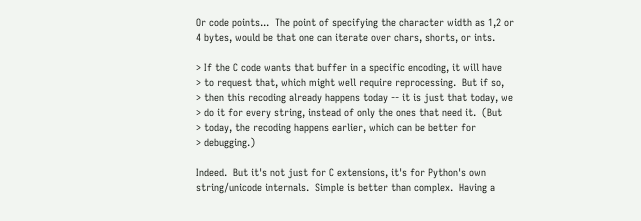Or code points...  The point of specifying the character width as 1,2 or
4 bytes, would be that one can iterate over chars, shorts, or ints.

> If the C code wants that buffer in a specific encoding, it will have
> to request that, which might well require reprocessing.  But if so,
> then this recoding already happens today -- it is just that today, we
> do it for every string, instead of only the ones that need it.  (But
> today, the recoding happens earlier, which can be better for
> debugging.)

Indeed.  But it's not just for C extensions, it's for Python's own
string/unicode internals.  Simple is better than complex.  Having a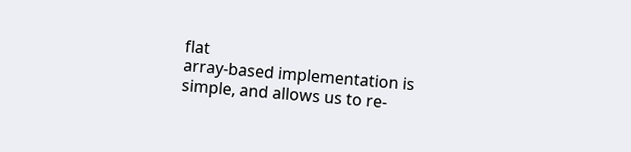flat
array-based implementation is simple, and allows us to re-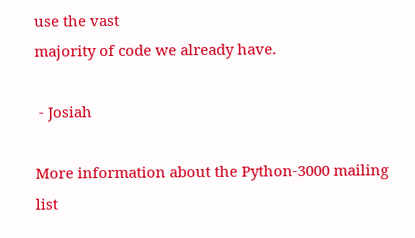use the vast
majority of code we already have.

 - Josiah

More information about the Python-3000 mailing list